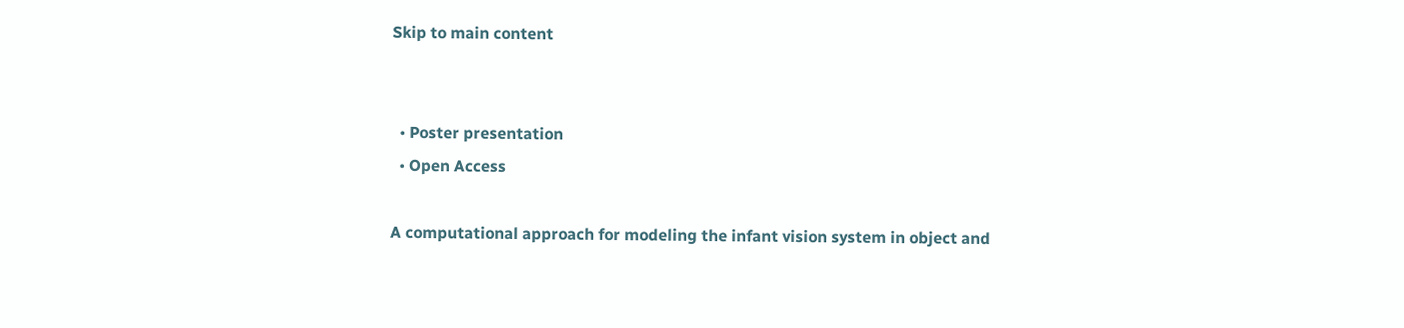Skip to main content


  • Poster presentation
  • Open Access

A computational approach for modeling the infant vision system in object and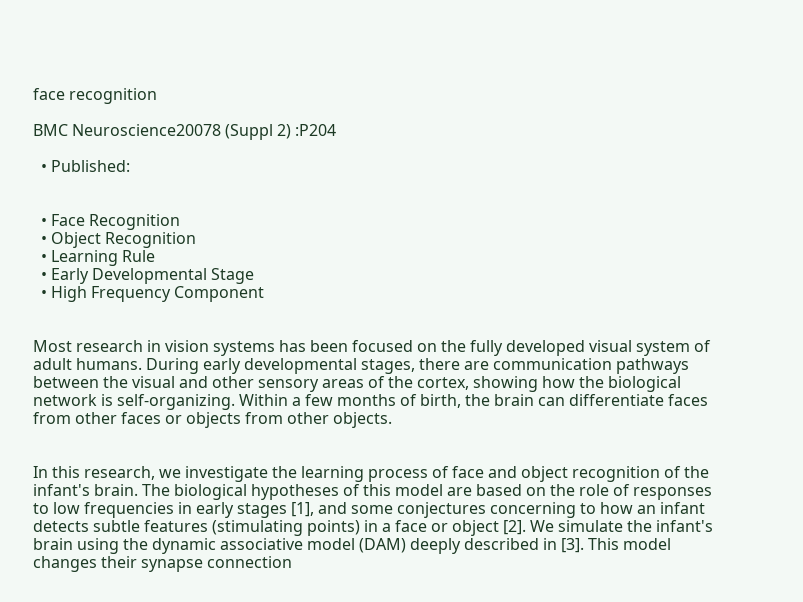face recognition

BMC Neuroscience20078 (Suppl 2) :P204

  • Published:


  • Face Recognition
  • Object Recognition
  • Learning Rule
  • Early Developmental Stage
  • High Frequency Component


Most research in vision systems has been focused on the fully developed visual system of adult humans. During early developmental stages, there are communication pathways between the visual and other sensory areas of the cortex, showing how the biological network is self-organizing. Within a few months of birth, the brain can differentiate faces from other faces or objects from other objects.


In this research, we investigate the learning process of face and object recognition of the infant's brain. The biological hypotheses of this model are based on the role of responses to low frequencies in early stages [1], and some conjectures concerning to how an infant detects subtle features (stimulating points) in a face or object [2]. We simulate the infant's brain using the dynamic associative model (DAM) deeply described in [3]. This model changes their synapse connection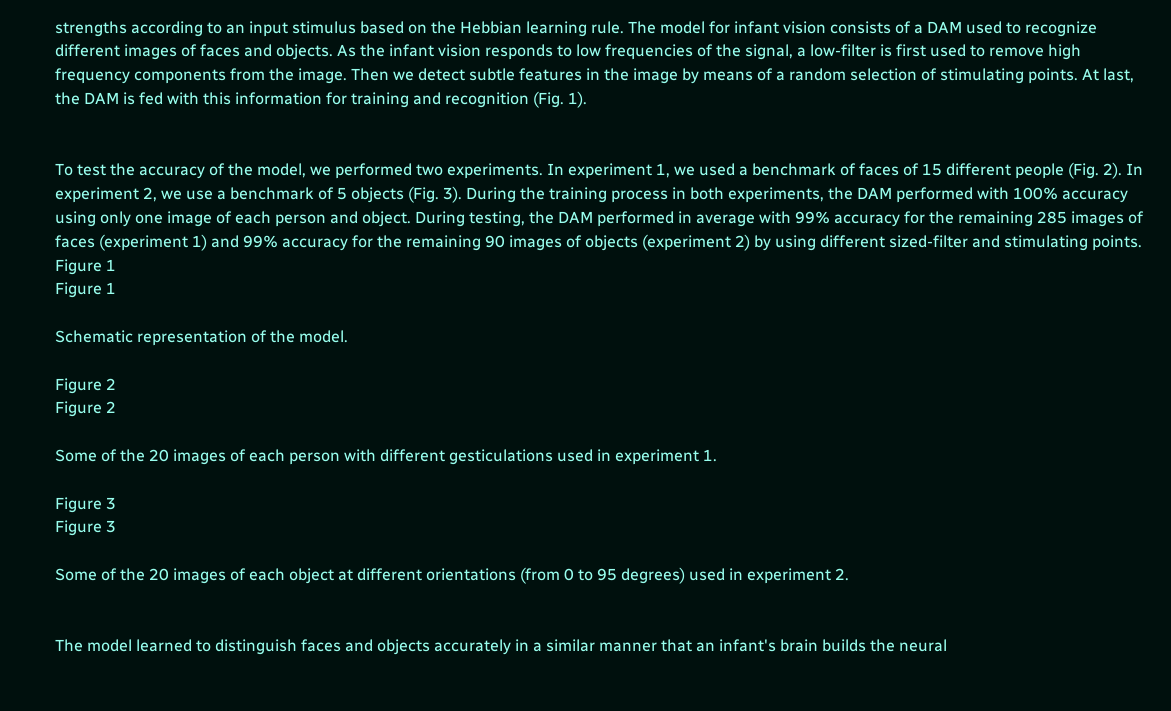strengths according to an input stimulus based on the Hebbian learning rule. The model for infant vision consists of a DAM used to recognize different images of faces and objects. As the infant vision responds to low frequencies of the signal, a low-filter is first used to remove high frequency components from the image. Then we detect subtle features in the image by means of a random selection of stimulating points. At last, the DAM is fed with this information for training and recognition (Fig. 1).


To test the accuracy of the model, we performed two experiments. In experiment 1, we used a benchmark of faces of 15 different people (Fig. 2). In experiment 2, we use a benchmark of 5 objects (Fig. 3). During the training process in both experiments, the DAM performed with 100% accuracy using only one image of each person and object. During testing, the DAM performed in average with 99% accuracy for the remaining 285 images of faces (experiment 1) and 99% accuracy for the remaining 90 images of objects (experiment 2) by using different sized-filter and stimulating points.
Figure 1
Figure 1

Schematic representation of the model.

Figure 2
Figure 2

Some of the 20 images of each person with different gesticulations used in experiment 1.

Figure 3
Figure 3

Some of the 20 images of each object at different orientations (from 0 to 95 degrees) used in experiment 2.


The model learned to distinguish faces and objects accurately in a similar manner that an infant's brain builds the neural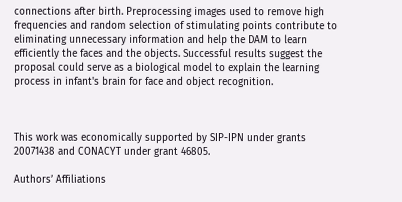connections after birth. Preprocessing images used to remove high frequencies and random selection of stimulating points contribute to eliminating unnecessary information and help the DAM to learn efficiently the faces and the objects. Successful results suggest the proposal could serve as a biological model to explain the learning process in infant's brain for face and object recognition.



This work was economically supported by SIP-IPN under grants 20071438 and CONACYT under grant 46805.

Authors’ Affiliations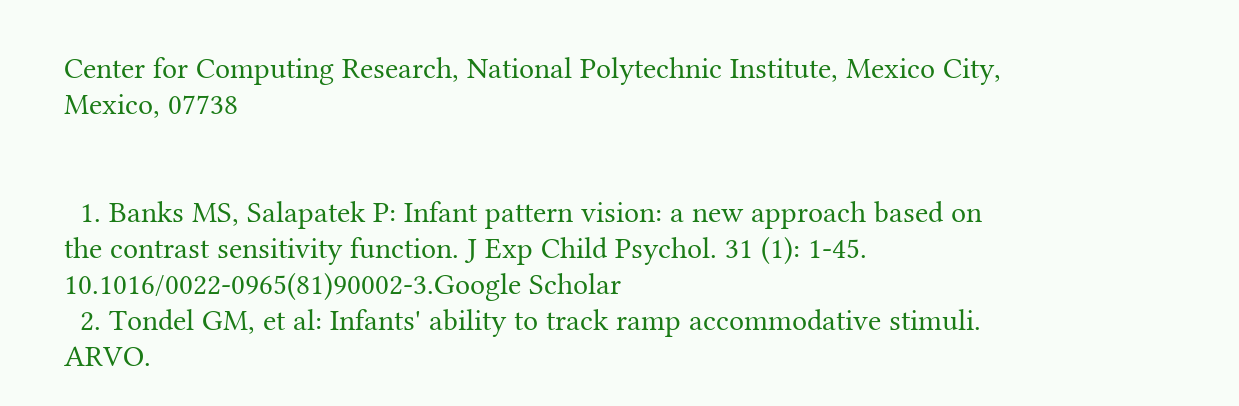Center for Computing Research, National Polytechnic Institute, Mexico City, Mexico, 07738


  1. Banks MS, Salapatek P: Infant pattern vision: a new approach based on the contrast sensitivity function. J Exp Child Psychol. 31 (1): 1-45. 10.1016/0022-0965(81)90002-3.Google Scholar
  2. Tondel GM, et al: Infants' ability to track ramp accommodative stimuli. ARVO.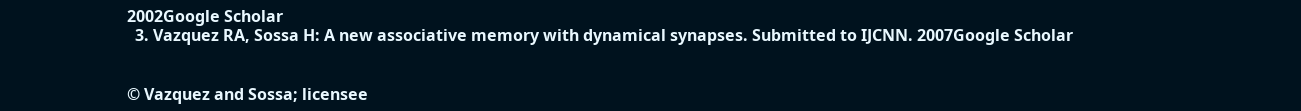2002Google Scholar
  3. Vazquez RA, Sossa H: A new associative memory with dynamical synapses. Submitted to IJCNN. 2007Google Scholar


© Vazquez and Sossa; licensee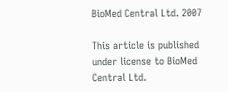BioMed Central Ltd. 2007

This article is published under license to BioMed Central Ltd.